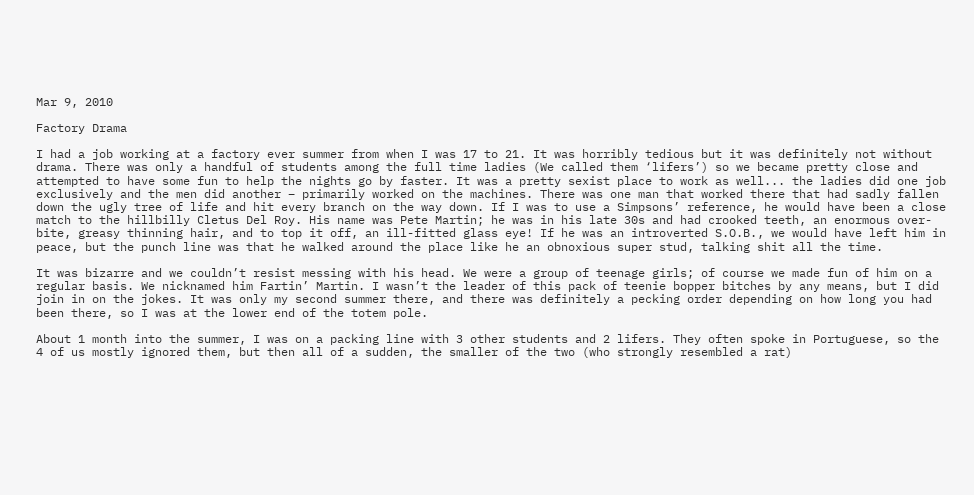Mar 9, 2010

Factory Drama

I had a job working at a factory ever summer from when I was 17 to 21. It was horribly tedious but it was definitely not without drama. There was only a handful of students among the full time ladies (We called them ‘lifers’) so we became pretty close and attempted to have some fun to help the nights go by faster. It was a pretty sexist place to work as well... the ladies did one job exclusively and the men did another – primarily worked on the machines. There was one man that worked there that had sadly fallen down the ugly tree of life and hit every branch on the way down. If I was to use a Simpsons’ reference, he would have been a close match to the hillbilly Cletus Del Roy. His name was Pete Martin; he was in his late 30s and had crooked teeth, an enormous over-bite, greasy thinning hair, and to top it off, an ill-fitted glass eye! If he was an introverted S.O.B., we would have left him in peace, but the punch line was that he walked around the place like he an obnoxious super stud, talking shit all the time.

It was bizarre and we couldn’t resist messing with his head. We were a group of teenage girls; of course we made fun of him on a regular basis. We nicknamed him Fartin’ Martin. I wasn’t the leader of this pack of teenie bopper bitches by any means, but I did join in on the jokes. It was only my second summer there, and there was definitely a pecking order depending on how long you had been there, so I was at the lower end of the totem pole.

About 1 month into the summer, I was on a packing line with 3 other students and 2 lifers. They often spoke in Portuguese, so the 4 of us mostly ignored them, but then all of a sudden, the smaller of the two (who strongly resembled a rat)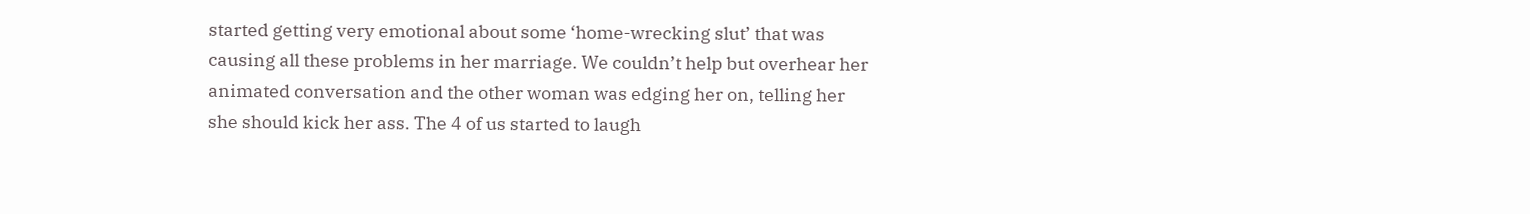started getting very emotional about some ‘home-wrecking slut’ that was causing all these problems in her marriage. We couldn’t help but overhear her animated conversation and the other woman was edging her on, telling her she should kick her ass. The 4 of us started to laugh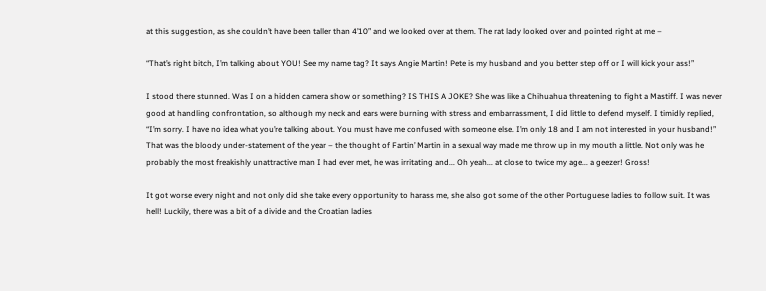at this suggestion, as she couldn’t have been taller than 4’10” and we looked over at them. The rat lady looked over and pointed right at me –

“That’s right bitch, I’m talking about YOU! See my name tag? It says Angie Martin! Pete is my husband and you better step off or I will kick your ass!”

I stood there stunned. Was I on a hidden camera show or something? IS THIS A JOKE? She was like a Chihuahua threatening to fight a Mastiff. I was never good at handling confrontation, so although my neck and ears were burning with stress and embarrassment, I did little to defend myself. I timidly replied, “I’m sorry. I have no idea what you’re talking about. You must have me confused with someone else. I’m only 18 and I am not interested in your husband!” That was the bloody under-statement of the year – the thought of Fartin’ Martin in a sexual way made me throw up in my mouth a little. Not only was he probably the most freakishly unattractive man I had ever met, he was irritating and... Oh yeah... at close to twice my age... a geezer! Gross!

It got worse every night and not only did she take every opportunity to harass me, she also got some of the other Portuguese ladies to follow suit. It was hell! Luckily, there was a bit of a divide and the Croatian ladies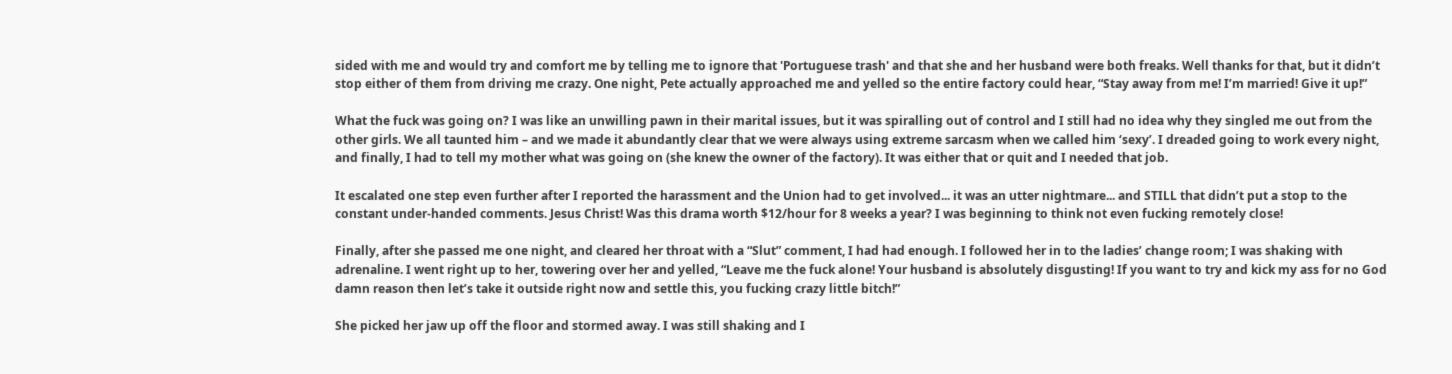sided with me and would try and comfort me by telling me to ignore that 'Portuguese trash' and that she and her husband were both freaks. Well thanks for that, but it didn’t stop either of them from driving me crazy. One night, Pete actually approached me and yelled so the entire factory could hear, “Stay away from me! I’m married! Give it up!”

What the fuck was going on? I was like an unwilling pawn in their marital issues, but it was spiralling out of control and I still had no idea why they singled me out from the other girls. We all taunted him – and we made it abundantly clear that we were always using extreme sarcasm when we called him ‘sexy’. I dreaded going to work every night, and finally, I had to tell my mother what was going on (she knew the owner of the factory). It was either that or quit and I needed that job.

It escalated one step even further after I reported the harassment and the Union had to get involved... it was an utter nightmare... and STILL that didn’t put a stop to the constant under-handed comments. Jesus Christ! Was this drama worth $12/hour for 8 weeks a year? I was beginning to think not even fucking remotely close!

Finally, after she passed me one night, and cleared her throat with a “Slut” comment, I had had enough. I followed her in to the ladies’ change room; I was shaking with adrenaline. I went right up to her, towering over her and yelled, “Leave me the fuck alone! Your husband is absolutely disgusting! If you want to try and kick my ass for no God damn reason then let’s take it outside right now and settle this, you fucking crazy little bitch!”

She picked her jaw up off the floor and stormed away. I was still shaking and I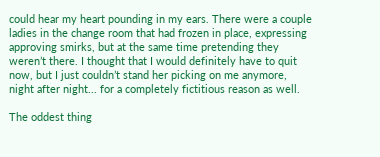could hear my heart pounding in my ears. There were a couple ladies in the change room that had frozen in place, expressing approving smirks, but at the same time pretending they weren’t there. I thought that I would definitely have to quit now, but I just couldn’t stand her picking on me anymore, night after night... for a completely fictitious reason as well.

The oddest thing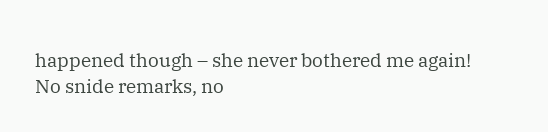happened though – she never bothered me again! No snide remarks, no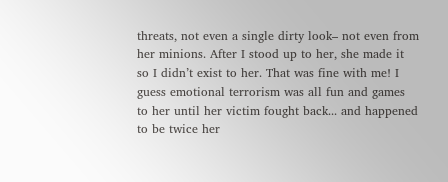threats, not even a single dirty look– not even from her minions. After I stood up to her, she made it so I didn’t exist to her. That was fine with me! I guess emotional terrorism was all fun and games to her until her victim fought back... and happened to be twice her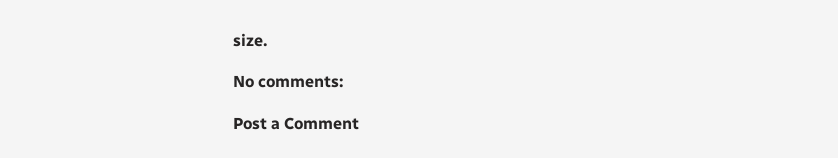size.

No comments:

Post a Comment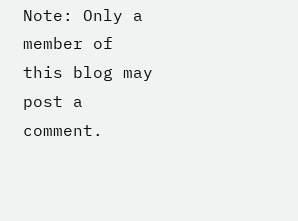Note: Only a member of this blog may post a comment.